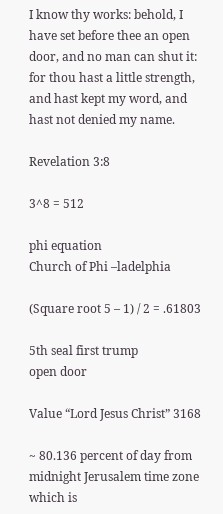I know thy works: behold, I have set before thee an open door, and no man can shut it: for thou hast a little strength, and hast kept my word, and hast not denied my name.

Revelation 3:8

3^8 = 512

phi equation
Church of Phi –ladelphia

(Square root 5 – 1) / 2 = .61803

5th seal first trump
open door

Value “Lord Jesus Christ” 3168

~ 80.136 percent of day from midnight Jerusalem time zone which is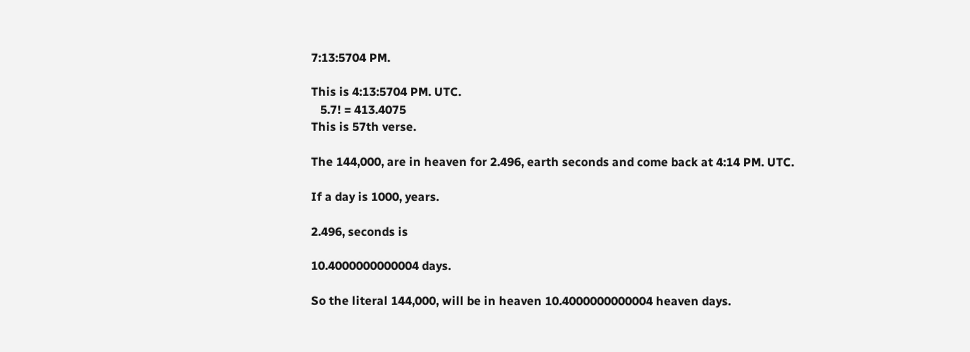7:13:5704 PM.

This is 4:13:5704 PM. UTC.
   5.7! = 413.4075
This is 57th verse.

The 144,000, are in heaven for 2.496, earth seconds and come back at 4:14 PM. UTC.

If a day is 1000, years.

2.496, seconds is

10.4000000000004 days.

So the literal 144,000, will be in heaven 10.4000000000004 heaven days.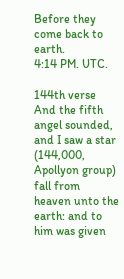Before they come back to earth.
4:14 PM. UTC.

144th verse
And the fifth angel sounded, and I saw a star (144,000, Apollyon group) fall from heaven unto the earth: and to him was given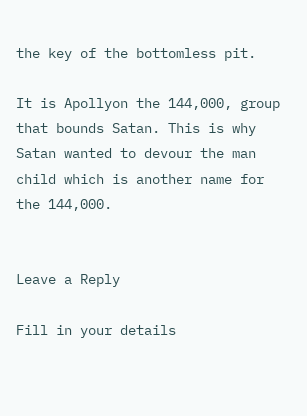the key of the bottomless pit.

It is Apollyon the 144,000, group that bounds Satan. This is why Satan wanted to devour the man child which is another name for the 144,000.


Leave a Reply

Fill in your details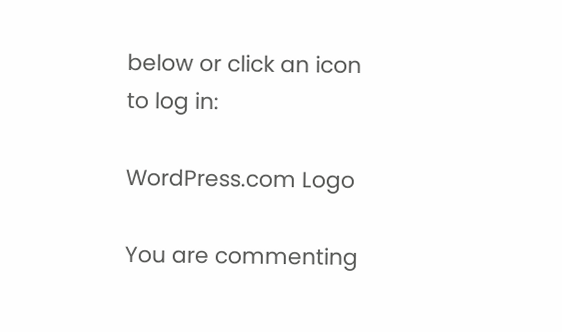below or click an icon to log in:

WordPress.com Logo

You are commenting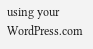using your WordPress.com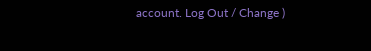account. Log Out / Change )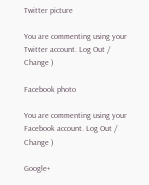Twitter picture

You are commenting using your Twitter account. Log Out / Change )

Facebook photo

You are commenting using your Facebook account. Log Out / Change )

Google+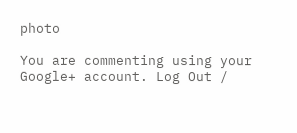photo

You are commenting using your Google+ account. Log Out /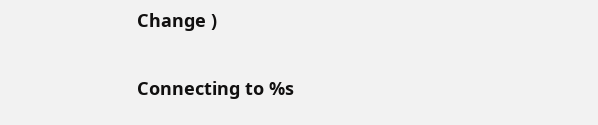Change )

Connecting to %s